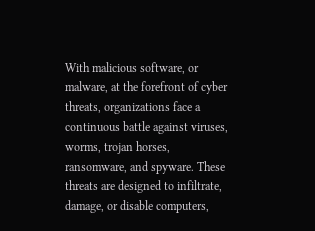With malicious software, or malware, at the forefront of cyber threats, organizations face a continuous battle against viruses, worms, trojan horses, ransomware, and spyware. These threats are designed to infiltrate, damage, or disable computers,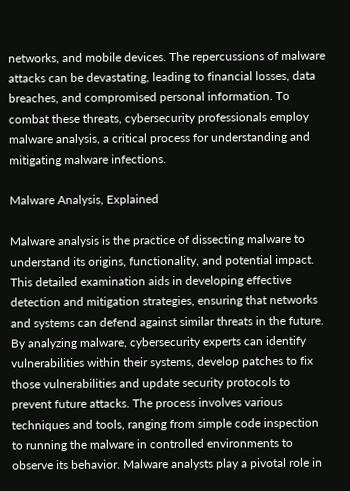networks, and mobile devices. The repercussions of malware attacks can be devastating, leading to financial losses, data breaches, and compromised personal information. To combat these threats, cybersecurity professionals employ malware analysis, a critical process for understanding and mitigating malware infections.

Malware Analysis, Explained

Malware analysis is the practice of dissecting malware to understand its origins, functionality, and potential impact. This detailed examination aids in developing effective detection and mitigation strategies, ensuring that networks and systems can defend against similar threats in the future. By analyzing malware, cybersecurity experts can identify vulnerabilities within their systems, develop patches to fix those vulnerabilities and update security protocols to prevent future attacks. The process involves various techniques and tools, ranging from simple code inspection to running the malware in controlled environments to observe its behavior. Malware analysts play a pivotal role in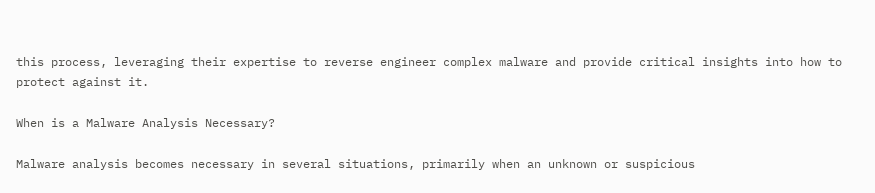this process, leveraging their expertise to reverse engineer complex malware and provide critical insights into how to protect against it.

When is a Malware Analysis Necessary?

Malware analysis becomes necessary in several situations, primarily when an unknown or suspicious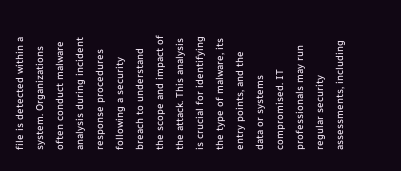file is detected within a system. Organizations often conduct malware analysis during incident response procedures following a security breach to understand the scope and impact of the attack. This analysis is crucial for identifying the type of malware, its entry points, and the data or systems compromised. IT professionals may run regular security assessments, including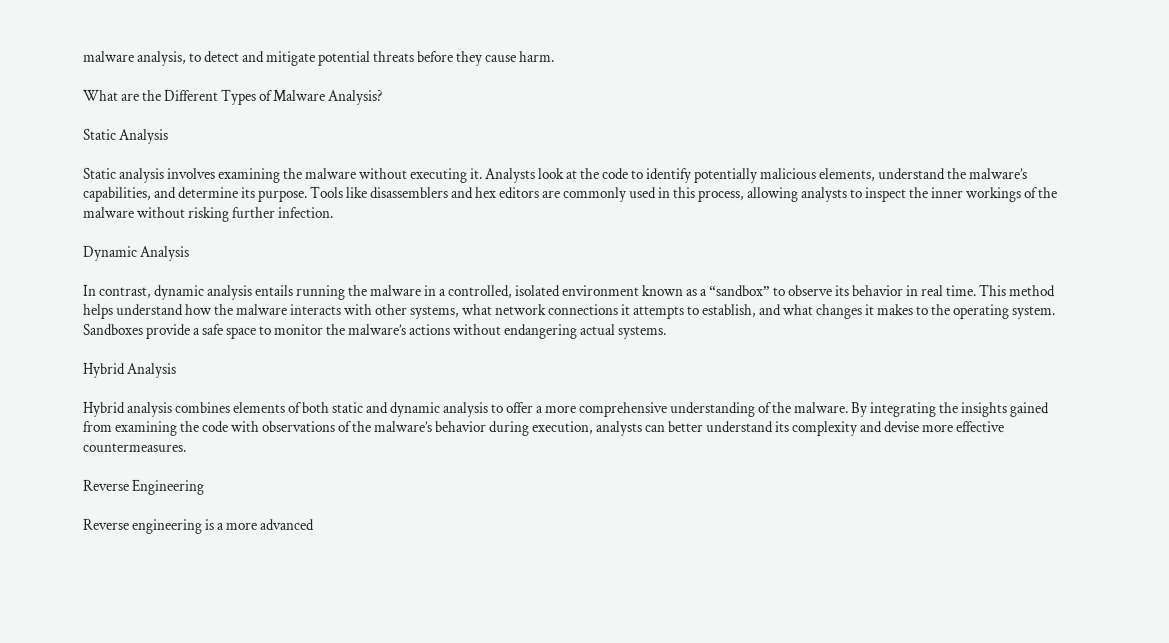malware analysis, to detect and mitigate potential threats before they cause harm.

What are the Different Types of Malware Analysis?

Static Analysis

Static analysis involves examining the malware without executing it. Analysts look at the code to identify potentially malicious elements, understand the malware’s capabilities, and determine its purpose. Tools like disassemblers and hex editors are commonly used in this process, allowing analysts to inspect the inner workings of the malware without risking further infection.

Dynamic Analysis

In contrast, dynamic analysis entails running the malware in a controlled, isolated environment known as a “sandbox” to observe its behavior in real time. This method helps understand how the malware interacts with other systems, what network connections it attempts to establish, and what changes it makes to the operating system. Sandboxes provide a safe space to monitor the malware’s actions without endangering actual systems.

Hybrid Analysis

Hybrid analysis combines elements of both static and dynamic analysis to offer a more comprehensive understanding of the malware. By integrating the insights gained from examining the code with observations of the malware’s behavior during execution, analysts can better understand its complexity and devise more effective countermeasures.

Reverse Engineering

Reverse engineering is a more advanced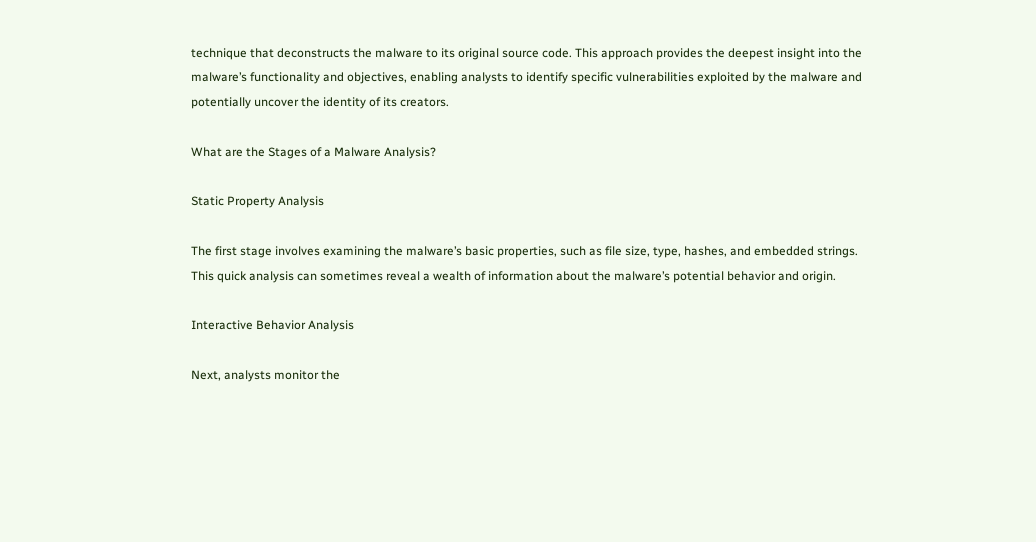technique that deconstructs the malware to its original source code. This approach provides the deepest insight into the malware’s functionality and objectives, enabling analysts to identify specific vulnerabilities exploited by the malware and potentially uncover the identity of its creators.

What are the Stages of a Malware Analysis?

Static Property Analysis

The first stage involves examining the malware’s basic properties, such as file size, type, hashes, and embedded strings. This quick analysis can sometimes reveal a wealth of information about the malware’s potential behavior and origin.

Interactive Behavior Analysis

Next, analysts monitor the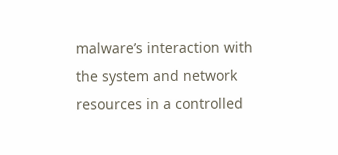malware’s interaction with the system and network resources in a controlled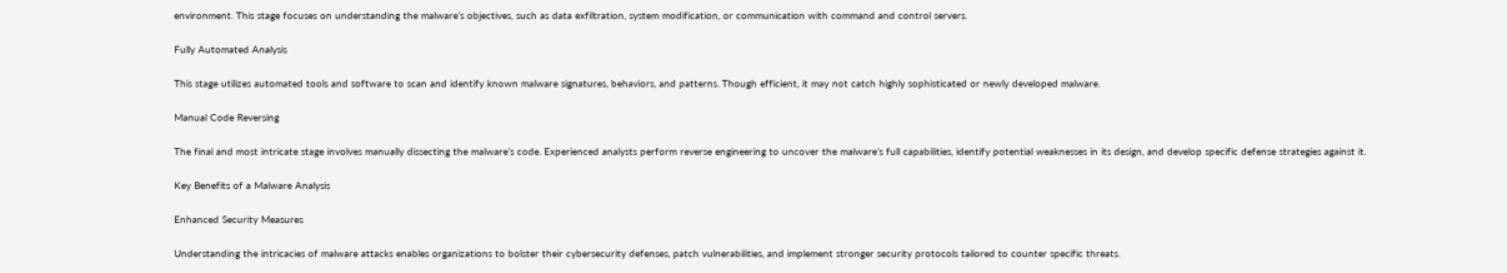environment. This stage focuses on understanding the malware’s objectives, such as data exfiltration, system modification, or communication with command and control servers.

Fully Automated Analysis

This stage utilizes automated tools and software to scan and identify known malware signatures, behaviors, and patterns. Though efficient, it may not catch highly sophisticated or newly developed malware.

Manual Code Reversing

The final and most intricate stage involves manually dissecting the malware’s code. Experienced analysts perform reverse engineering to uncover the malware’s full capabilities, identify potential weaknesses in its design, and develop specific defense strategies against it.

Key Benefits of a Malware Analysis

Enhanced Security Measures

Understanding the intricacies of malware attacks enables organizations to bolster their cybersecurity defenses, patch vulnerabilities, and implement stronger security protocols tailored to counter specific threats.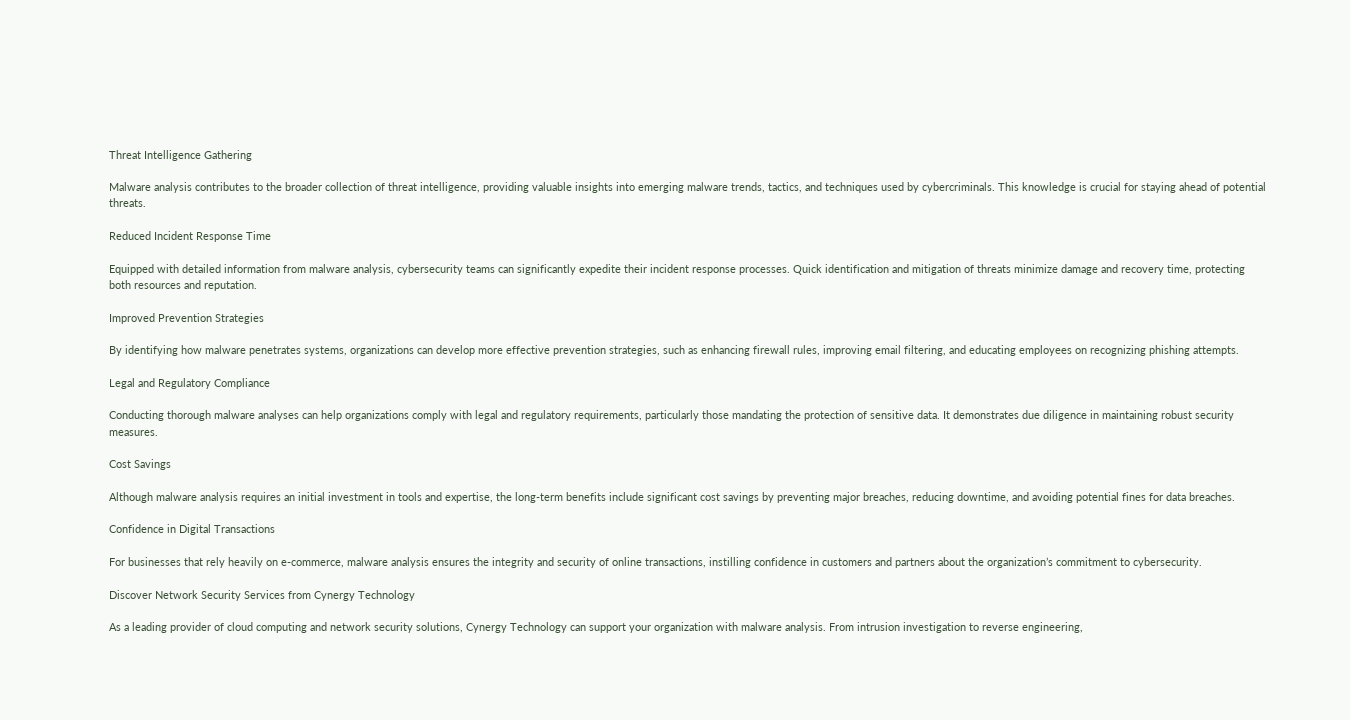Threat Intelligence Gathering

Malware analysis contributes to the broader collection of threat intelligence, providing valuable insights into emerging malware trends, tactics, and techniques used by cybercriminals. This knowledge is crucial for staying ahead of potential threats.

Reduced Incident Response Time

Equipped with detailed information from malware analysis, cybersecurity teams can significantly expedite their incident response processes. Quick identification and mitigation of threats minimize damage and recovery time, protecting both resources and reputation.

Improved Prevention Strategies

By identifying how malware penetrates systems, organizations can develop more effective prevention strategies, such as enhancing firewall rules, improving email filtering, and educating employees on recognizing phishing attempts.

Legal and Regulatory Compliance

Conducting thorough malware analyses can help organizations comply with legal and regulatory requirements, particularly those mandating the protection of sensitive data. It demonstrates due diligence in maintaining robust security measures.

Cost Savings

Although malware analysis requires an initial investment in tools and expertise, the long-term benefits include significant cost savings by preventing major breaches, reducing downtime, and avoiding potential fines for data breaches.

Confidence in Digital Transactions

For businesses that rely heavily on e-commerce, malware analysis ensures the integrity and security of online transactions, instilling confidence in customers and partners about the organization’s commitment to cybersecurity.

Discover Network Security Services from Cynergy Technology

As a leading provider of cloud computing and network security solutions, Cynergy Technology can support your organization with malware analysis. From intrusion investigation to reverse engineering,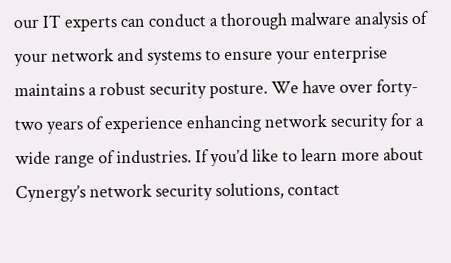our IT experts can conduct a thorough malware analysis of your network and systems to ensure your enterprise maintains a robust security posture. We have over forty-two years of experience enhancing network security for a wide range of industries. If you’d like to learn more about Cynergy’s network security solutions, contact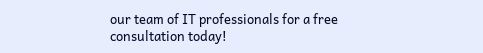our team of IT professionals for a free consultation today!